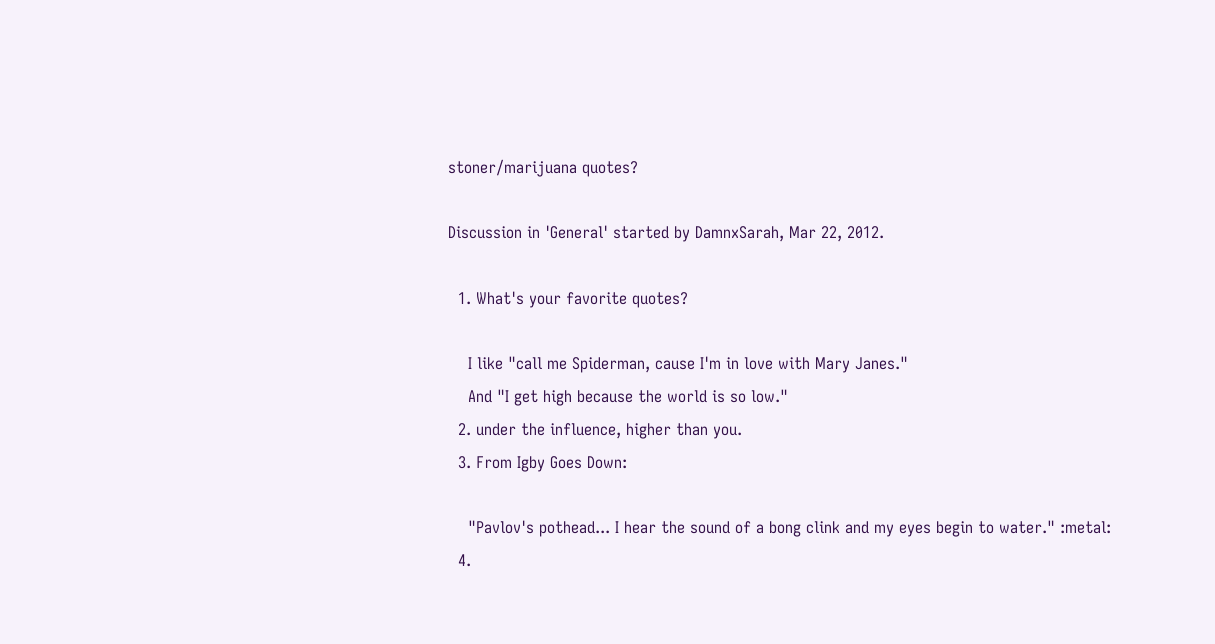stoner/marijuana quotes?

Discussion in 'General' started by DamnxSarah, Mar 22, 2012.

  1. What's your favorite quotes?

    I like "call me Spiderman, cause I'm in love with Mary Janes."
    And "I get high because the world is so low."
  2. under the influence, higher than you.
  3. From Igby Goes Down:

    "Pavlov's pothead... I hear the sound of a bong clink and my eyes begin to water." :metal:
  4.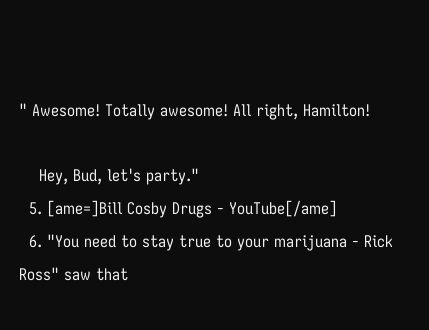" Awesome! Totally awesome! All right, Hamilton!

    Hey, Bud, let's party."
  5. [ame=]Bill Cosby Drugs - YouTube[/ame]
  6. "You need to stay true to your marijuana - Rick Ross" saw that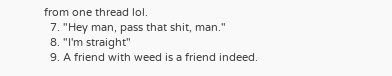from one thread lol.
  7. "Hey man, pass that shit, man."
  8. "I'm straight"
  9. A friend with weed is a friend indeed.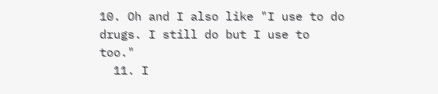10. Oh and I also like "I use to do drugs. I still do but I use to too."
  11. I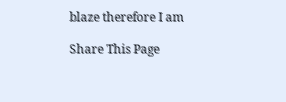blaze therefore I am

Share This Page